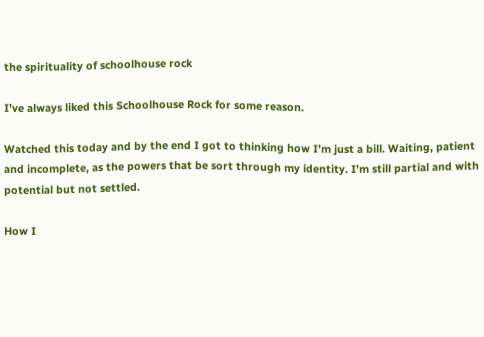the spirituality of schoolhouse rock

I’ve always liked this Schoolhouse Rock for some reason.

Watched this today and by the end I got to thinking how I’m just a bill. Waiting, patient and incomplete, as the powers that be sort through my identity. I’m still partial and with potential but not settled.

How I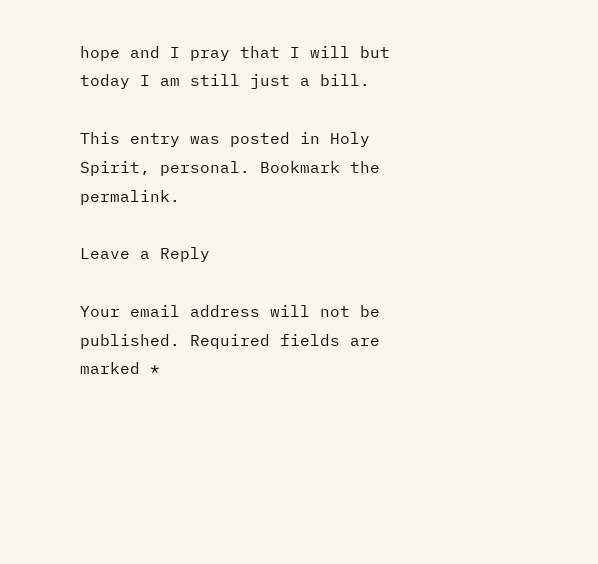hope and I pray that I will but today I am still just a bill.

This entry was posted in Holy Spirit, personal. Bookmark the permalink.

Leave a Reply

Your email address will not be published. Required fields are marked *